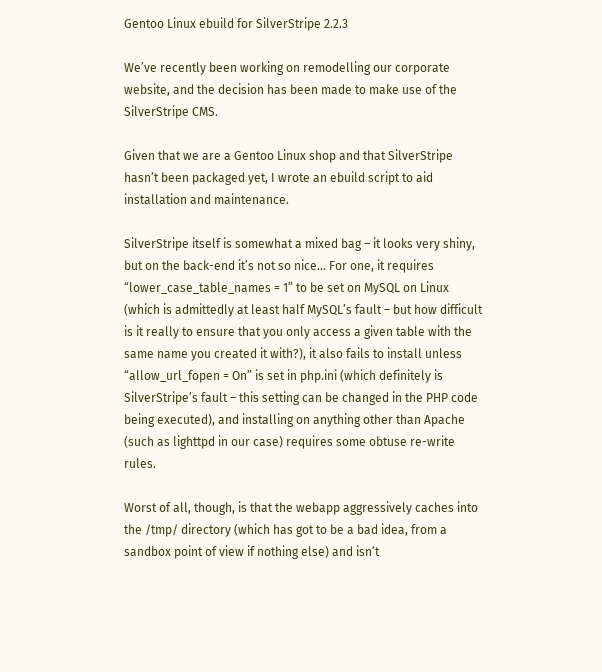Gentoo Linux ebuild for SilverStripe 2.2.3

We’ve recently been working on remodelling our corporate website, and the decision has been made to make use of the SilverStripe CMS.

Given that we are a Gentoo Linux shop and that SilverStripe hasn’t been packaged yet, I wrote an ebuild script to aid installation and maintenance.

SilverStripe itself is somewhat a mixed bag – it looks very shiny, but on the back-end it’s not so nice… For one, it requires “lower_case_table_names = 1” to be set on MySQL on Linux (which is admittedly at least half MySQL’s fault – but how difficult is it really to ensure that you only access a given table with the same name you created it with?), it also fails to install unless “allow_url_fopen = On” is set in php.ini (which definitely is SilverStripe’s fault – this setting can be changed in the PHP code being executed), and installing on anything other than Apache (such as lighttpd in our case) requires some obtuse re-write rules.

Worst of all, though, is that the webapp aggressively caches into the /tmp/ directory (which has got to be a bad idea, from a sandbox point of view if nothing else) and isn’t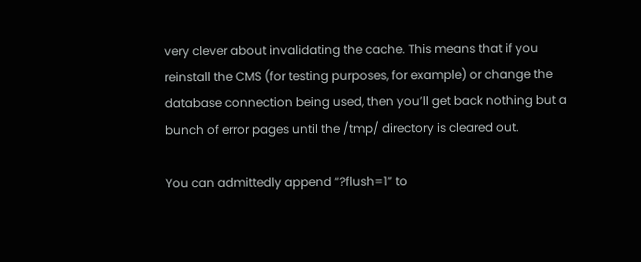very clever about invalidating the cache. This means that if you reinstall the CMS (for testing purposes, for example) or change the database connection being used, then you’ll get back nothing but a bunch of error pages until the /tmp/ directory is cleared out.

You can admittedly append “?flush=1” to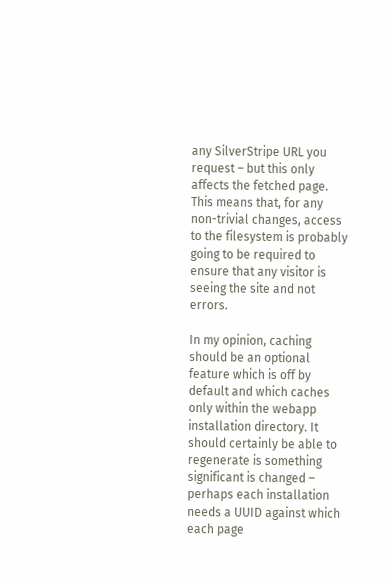any SilverStripe URL you request – but this only affects the fetched page. This means that, for any non-trivial changes, access to the filesystem is probably going to be required to ensure that any visitor is seeing the site and not errors.

In my opinion, caching should be an optional feature which is off by default and which caches only within the webapp installation directory. It should certainly be able to regenerate is something significant is changed – perhaps each installation needs a UUID against which each page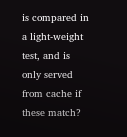is compared in a light-weight test, and is only served from cache if these match?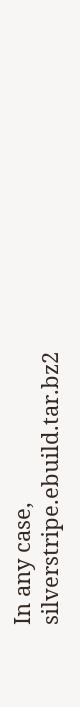In any case, silverstripe.ebuild.tar.bz2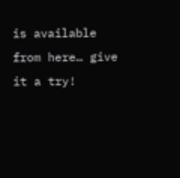is available from here… give it a try!